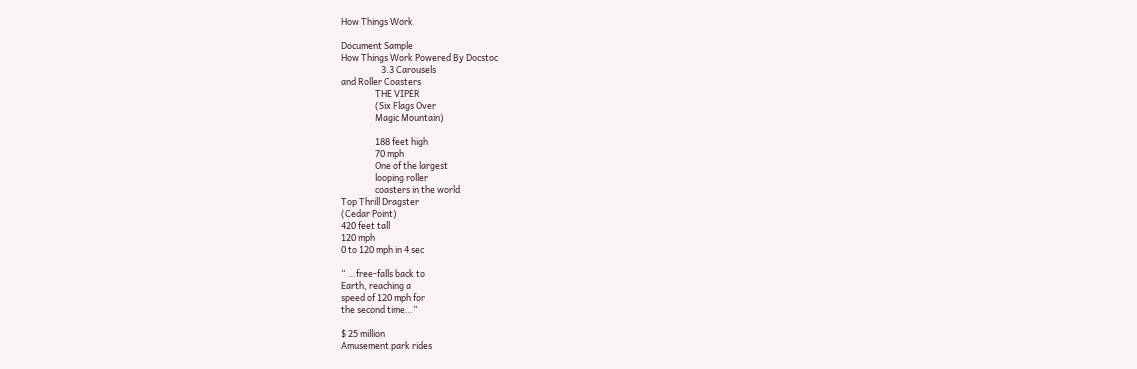How Things Work

Document Sample
How Things Work Powered By Docstoc
                    3.3 Carousels
and Roller Coasters
                 THE VIPER
                 (Six Flags Over
                 Magic Mountain)

                 188 feet high
                 70 mph
                 One of the largest
                 looping roller
                 coasters in the world
Top Thrill Dragster
(Cedar Point)
420 feet tall
120 mph
0 to 120 mph in 4 sec

“ …free-falls back to
Earth, reaching a
speed of 120 mph for
the second time…”

$ 25 million
Amusement park rides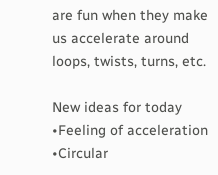are fun when they make
us accelerate around
loops, twists, turns, etc.

New ideas for today
•Feeling of acceleration
•Circular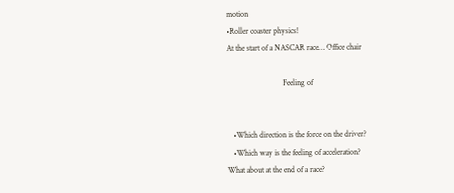motion
•Roller coaster physics!
At the start of a NASCAR race… Office chair

                            Feeling of


   •Which direction is the force on the driver?
   •Which way is the feeling of acceleration?
What about at the end of a race?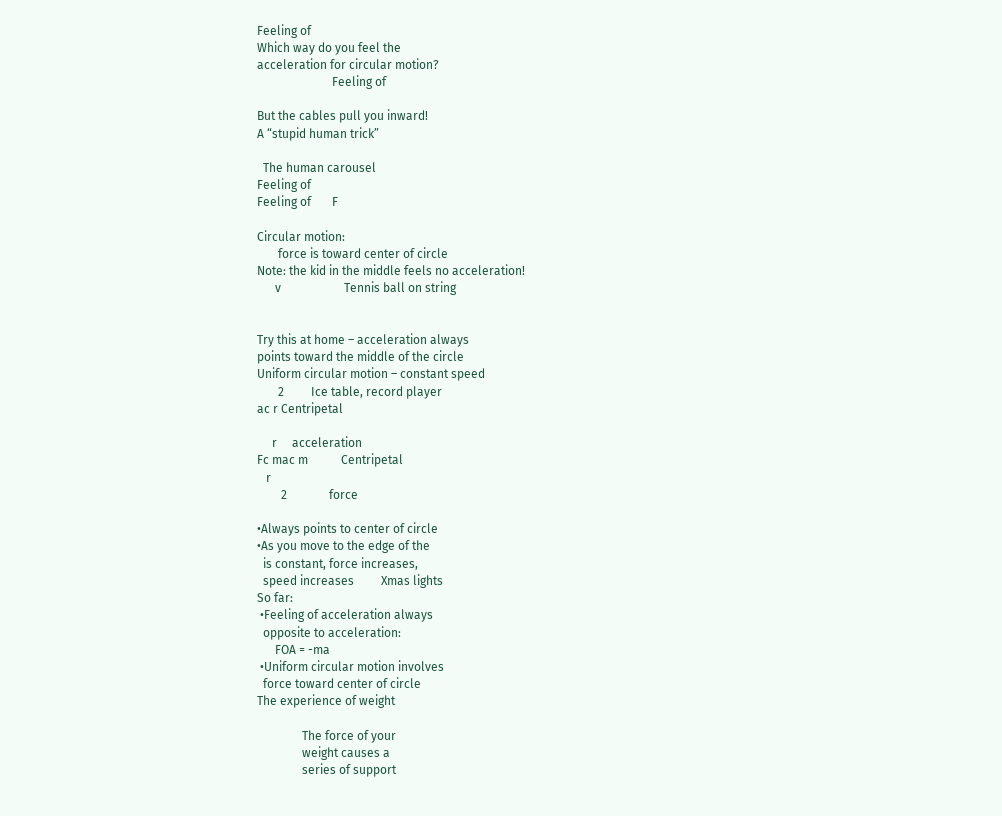Feeling of
Which way do you feel the
acceleration for circular motion?
                         Feeling of

But the cables pull you inward!
A “stupid human trick”

  The human carousel
Feeling of
Feeling of       F

Circular motion:
       force is toward center of circle
Note: the kid in the middle feels no acceleration!
      v                     Tennis ball on string


Try this at home – acceleration always
points toward the middle of the circle
Uniform circular motion – constant speed
       2         Ice table, record player
ac r Centripetal

     r     acceleration
Fc mac m           Centripetal
   r
        2              force

•Always points to center of circle
•As you move to the edge of the
  is constant, force increases,
  speed increases         Xmas lights
So far:
 •Feeling of acceleration always
  opposite to acceleration:
      FOA = -ma
 •Uniform circular motion involves
  force toward center of circle
The experience of weight

               The force of your
               weight causes a
               series of support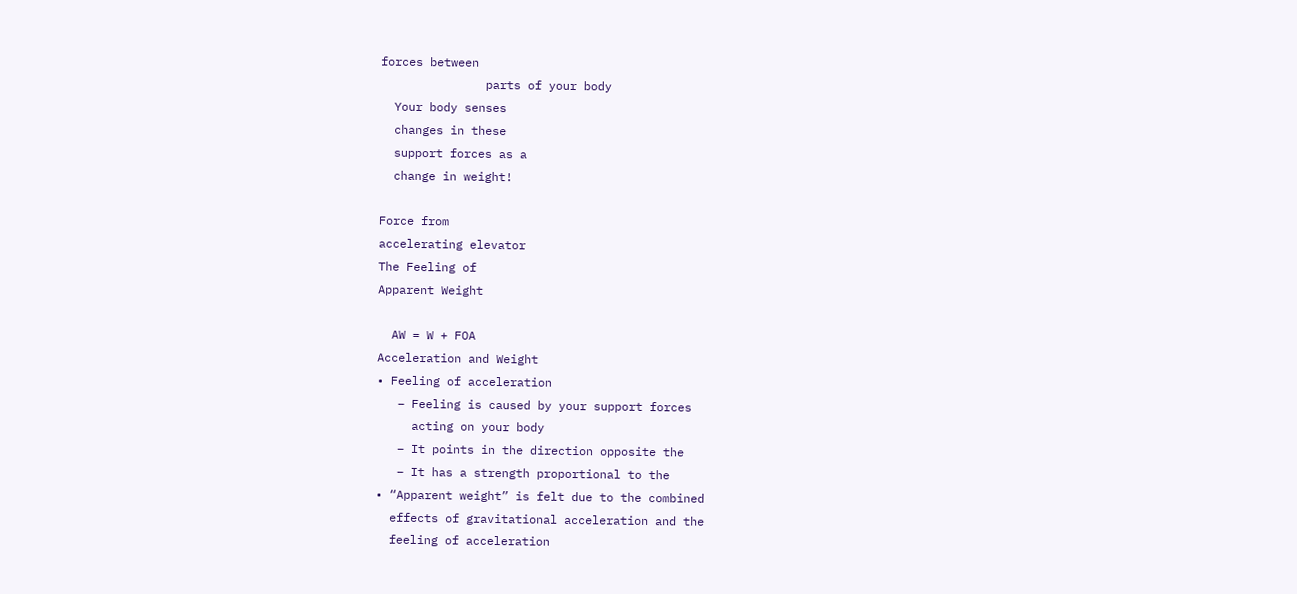forces between
               parts of your body
  Your body senses
  changes in these
  support forces as a
  change in weight!

Force from
accelerating elevator
The Feeling of
Apparent Weight

  AW = W + FOA
Acceleration and Weight
• Feeling of acceleration
   – Feeling is caused by your support forces
     acting on your body
   – It points in the direction opposite the
   – It has a strength proportional to the
• “Apparent weight” is felt due to the combined
  effects of gravitational acceleration and the
  feeling of acceleration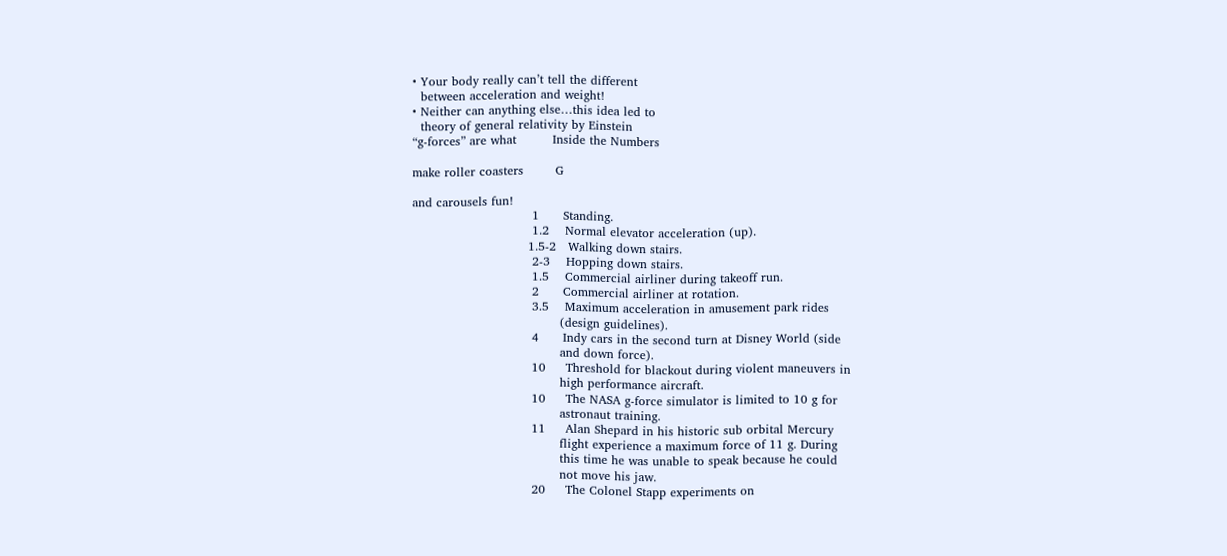• Your body really can’t tell the different
  between acceleration and weight!
• Neither can anything else…this idea led to
  theory of general relativity by Einstein
“g-forces” are what         Inside the Numbers

make roller coasters        G

and carousels fun!
                              1      Standing.
                              1.2    Normal elevator acceleration (up).
                             1.5-2   Walking down stairs.
                              2-3    Hopping down stairs.
                              1.5    Commercial airliner during takeoff run.
                              2      Commercial airliner at rotation.
                              3.5    Maximum acceleration in amusement park rides
                                     (design guidelines).
                              4      Indy cars in the second turn at Disney World (side
                                     and down force).
                              10     Threshold for blackout during violent maneuvers in
                                     high performance aircraft.
                              10     The NASA g-force simulator is limited to 10 g for
                                     astronaut training.
                              11     Alan Shepard in his historic sub orbital Mercury
                                     flight experience a maximum force of 11 g. During
                                     this time he was unable to speak because he could
                                     not move his jaw.
                              20     The Colonel Stapp experiments on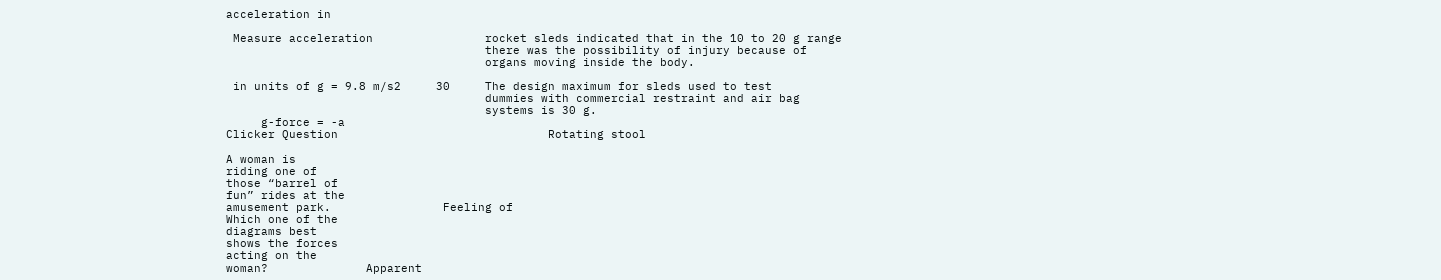acceleration in

 Measure acceleration                rocket sleds indicated that in the 10 to 20 g range
                                     there was the possibility of injury because of
                                     organs moving inside the body.

 in units of g = 9.8 m/s2     30     The design maximum for sleds used to test
                                     dummies with commercial restraint and air bag
                                     systems is 30 g.
     g-force = -a
Clicker Question                              Rotating stool

A woman is
riding one of
those “barrel of
fun” rides at the
amusement park.                Feeling of
Which one of the
diagrams best
shows the forces
acting on the
woman?              Apparent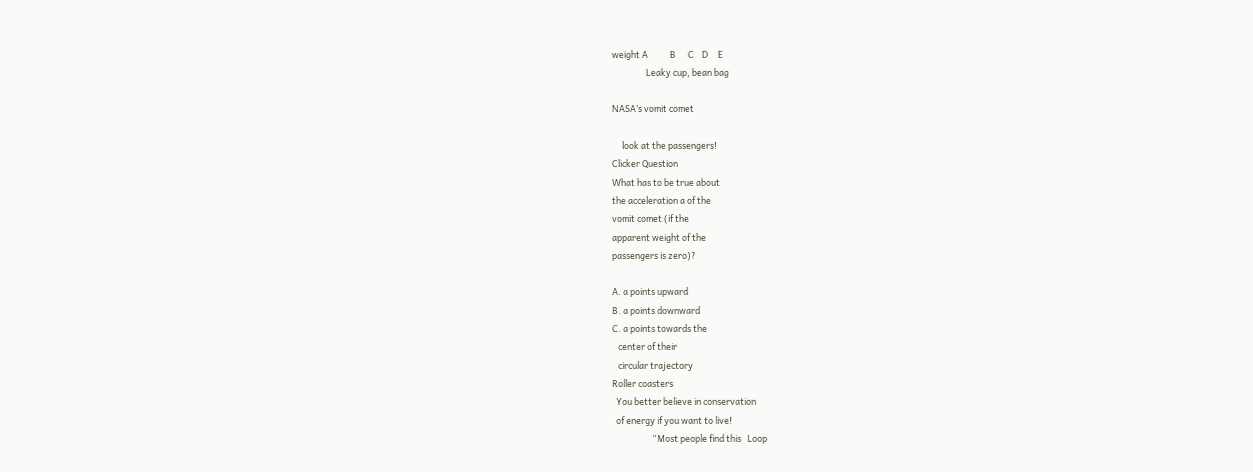weight A           B      C    D     E
                 Leaky cup, bean bag

NASA’s vomit comet

     look at the passengers!
Clicker Question
What has to be true about
the acceleration a of the
vomit comet (if the
apparent weight of the
passengers is zero)?

A. a points upward
B. a points downward
C. a points towards the
   center of their
   circular trajectory
Roller coasters
  You better believe in conservation
  of energy if you want to live!
                    “Most people find this   Loop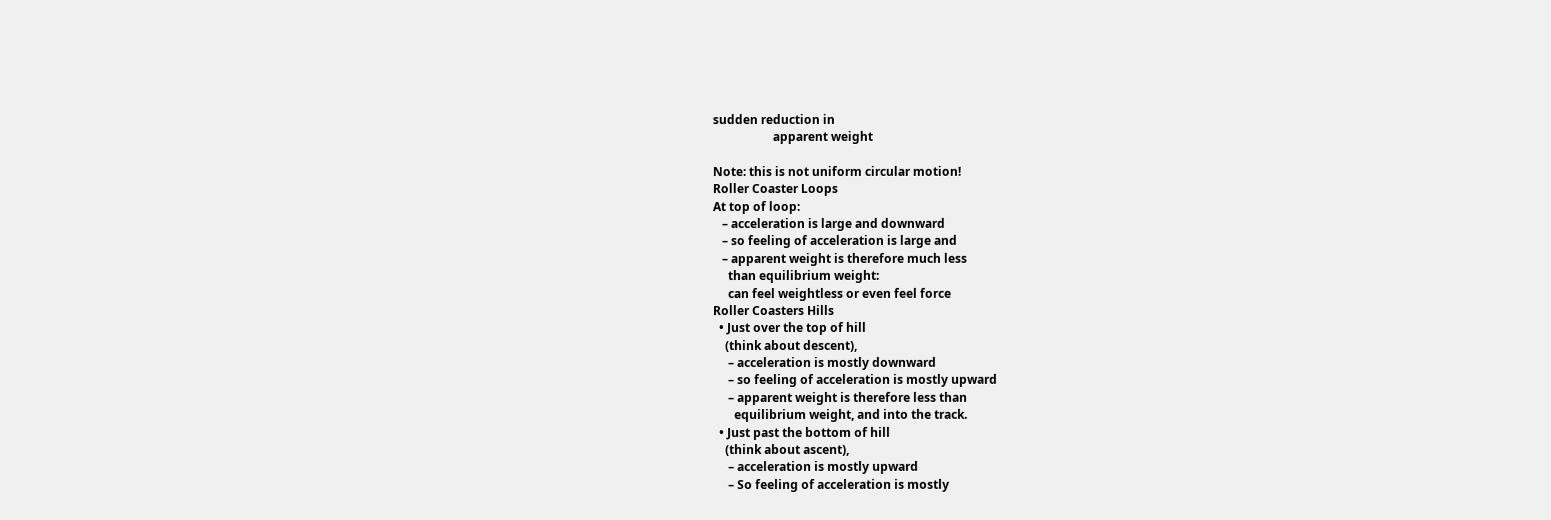sudden reduction in
                    apparent weight

Note: this is not uniform circular motion!
Roller Coaster Loops
At top of loop:
   – acceleration is large and downward
   – so feeling of acceleration is large and
   – apparent weight is therefore much less
     than equilibrium weight:
     can feel weightless or even feel force
Roller Coasters Hills
  • Just over the top of hill
    (think about descent),
     – acceleration is mostly downward
     – so feeling of acceleration is mostly upward
     – apparent weight is therefore less than
       equilibrium weight, and into the track.
  • Just past the bottom of hill
    (think about ascent),
     – acceleration is mostly upward
     – So feeling of acceleration is mostly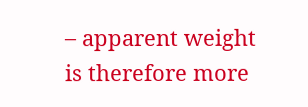– apparent weight is therefore more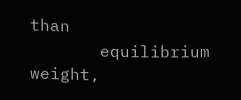than
       equilibrium weight,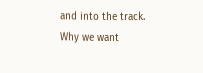and into the track.
Why we want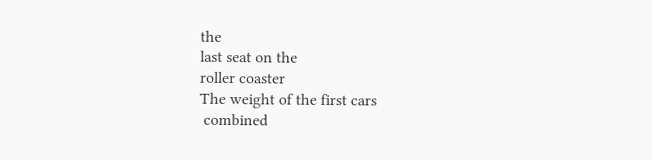the
last seat on the
roller coaster
The weight of the first cars
 combined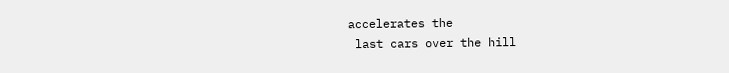accelerates the
 last cars over the hill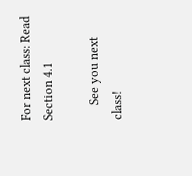For next class: Read Section 4.1

     See you next class!